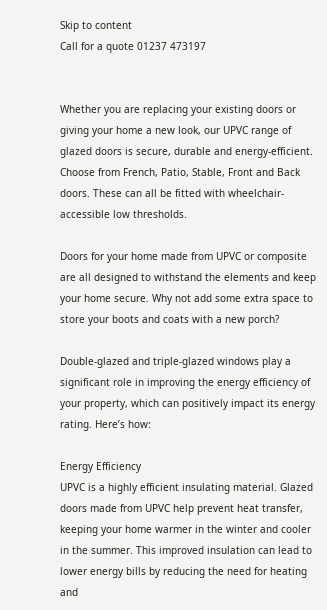Skip to content
Call for a quote 01237 473197


Whether you are replacing your existing doors or giving your home a new look, our UPVC range of glazed doors is secure, durable and energy-efficient. Choose from French, Patio, Stable, Front and Back doors. These can all be fitted with wheelchair-accessible low thresholds.

Doors for your home made from UPVC or composite are all designed to withstand the elements and keep your home secure. Why not add some extra space to store your boots and coats with a new porch?

Double-glazed and triple-glazed windows play a significant role in improving the energy efficiency of your property, which can positively impact its energy rating. Here’s how:

Energy Efficiency
UPVC is a highly efficient insulating material. Glazed doors made from UPVC help prevent heat transfer, keeping your home warmer in the winter and cooler in the summer. This improved insulation can lead to lower energy bills by reducing the need for heating and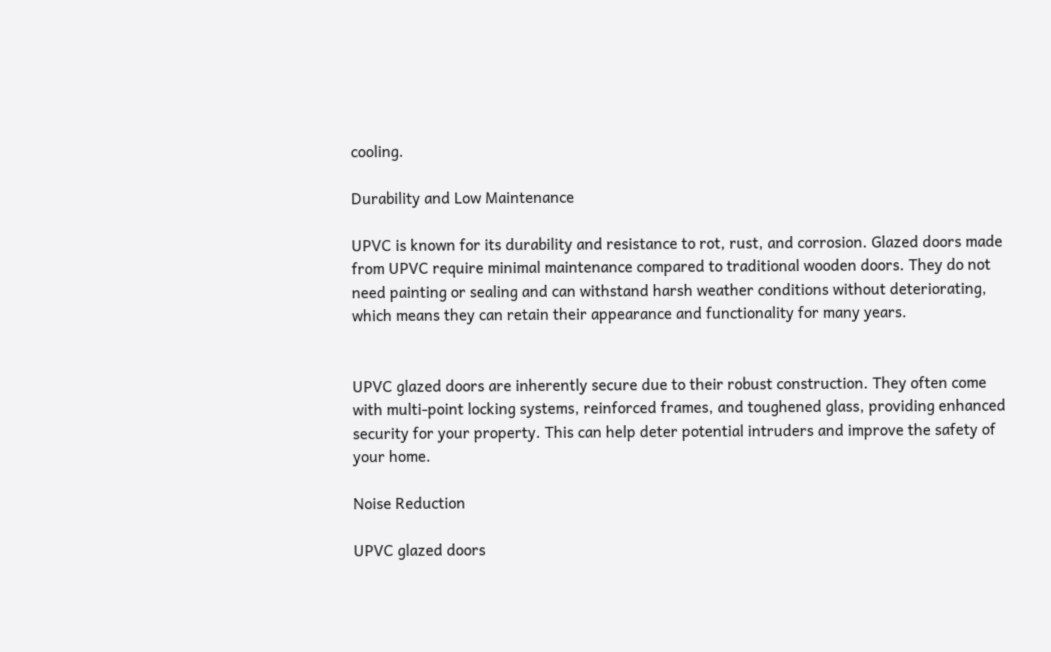cooling.

Durability and Low Maintenance

UPVC is known for its durability and resistance to rot, rust, and corrosion. Glazed doors made from UPVC require minimal maintenance compared to traditional wooden doors. They do not need painting or sealing and can withstand harsh weather conditions without deteriorating, which means they can retain their appearance and functionality for many years.


UPVC glazed doors are inherently secure due to their robust construction. They often come with multi-point locking systems, reinforced frames, and toughened glass, providing enhanced security for your property. This can help deter potential intruders and improve the safety of your home.

Noise Reduction

UPVC glazed doors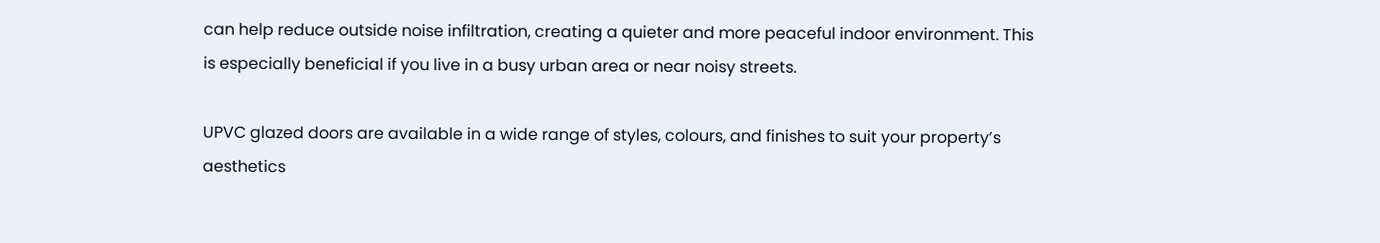can help reduce outside noise infiltration, creating a quieter and more peaceful indoor environment. This is especially beneficial if you live in a busy urban area or near noisy streets.

UPVC glazed doors are available in a wide range of styles, colours, and finishes to suit your property’s aesthetics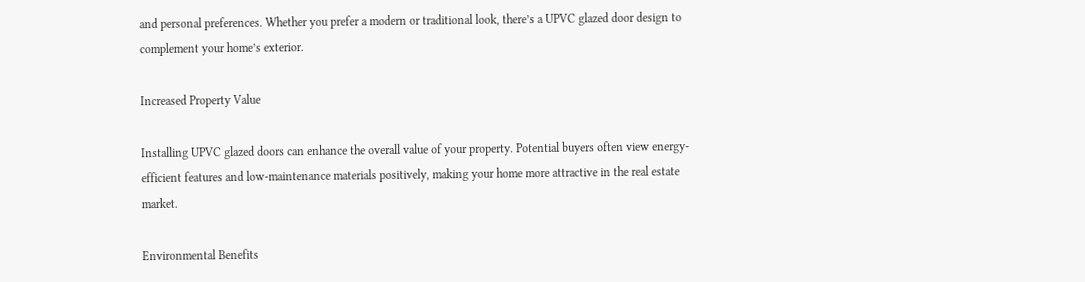and personal preferences. Whether you prefer a modern or traditional look, there’s a UPVC glazed door design to complement your home’s exterior.

Increased Property Value

Installing UPVC glazed doors can enhance the overall value of your property. Potential buyers often view energy-efficient features and low-maintenance materials positively, making your home more attractive in the real estate market.

Environmental Benefits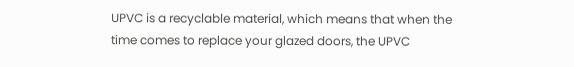UPVC is a recyclable material, which means that when the time comes to replace your glazed doors, the UPVC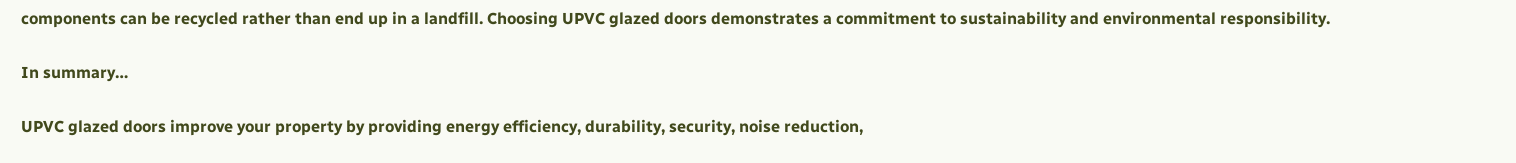components can be recycled rather than end up in a landfill. Choosing UPVC glazed doors demonstrates a commitment to sustainability and environmental responsibility.

In summary…

UPVC glazed doors improve your property by providing energy efficiency, durability, security, noise reduction,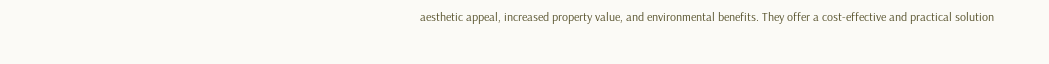aesthetic appeal, increased property value, and environmental benefits. They offer a cost-effective and practical solution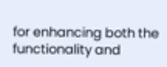for enhancing both the functionality and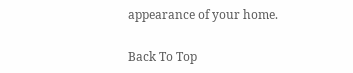appearance of your home.

Back To Top